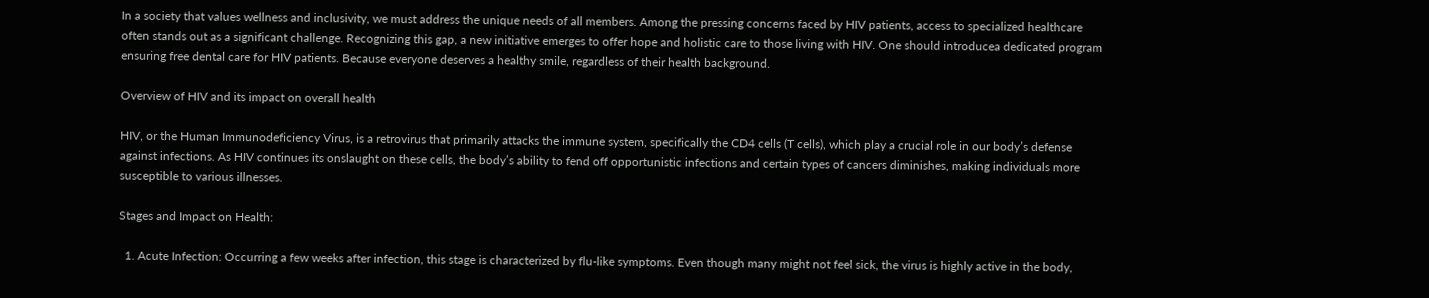In a society that values wellness and inclusivity, we must address the unique needs of all members. Among the pressing concerns faced by HIV patients, access to specialized healthcare often stands out as a significant challenge. Recognizing this gap, a new initiative emerges to offer hope and holistic care to those living with HIV. One should introducea dedicated program ensuring free dental care for HIV patients. Because everyone deserves a healthy smile, regardless of their health background.

Overview of HIV and its impact on overall health

HIV, or the Human Immunodeficiency Virus, is a retrovirus that primarily attacks the immune system, specifically the CD4 cells (T cells), which play a crucial role in our body’s defense against infections. As HIV continues its onslaught on these cells, the body’s ability to fend off opportunistic infections and certain types of cancers diminishes, making individuals more susceptible to various illnesses.

Stages and Impact on Health:

  1. Acute Infection: Occurring a few weeks after infection, this stage is characterized by flu-like symptoms. Even though many might not feel sick, the virus is highly active in the body,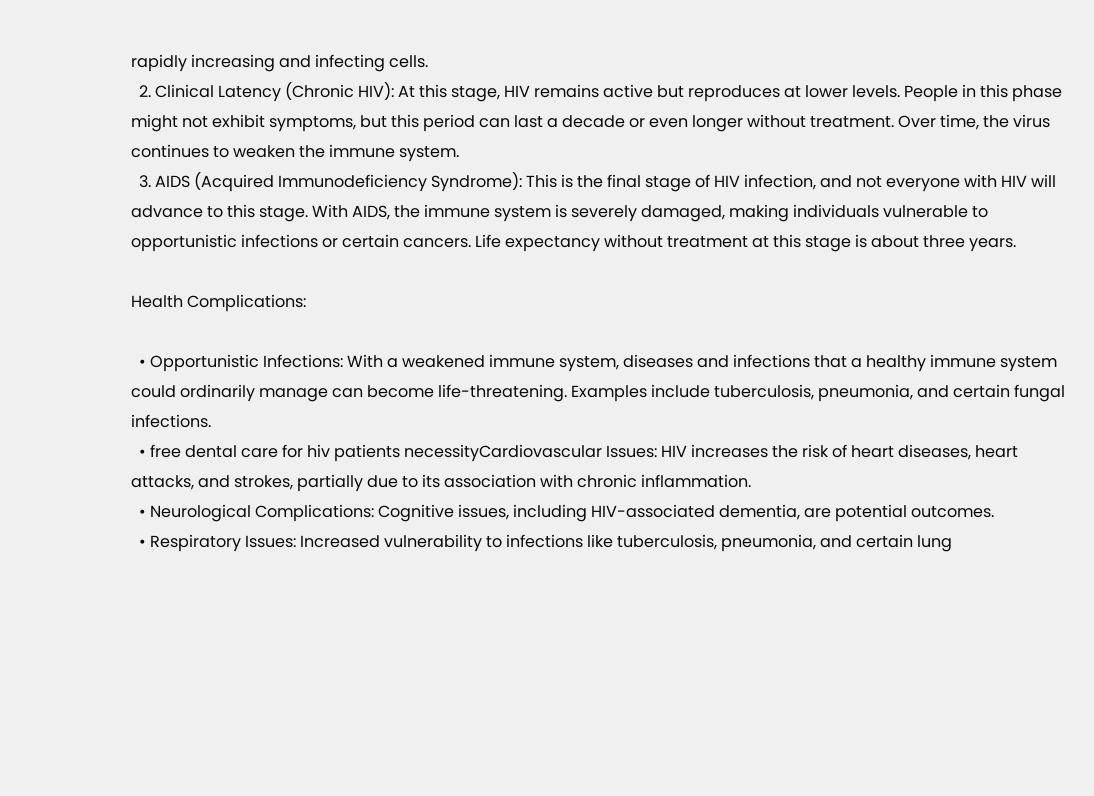rapidly increasing and infecting cells.
  2. Clinical Latency (Chronic HIV): At this stage, HIV remains active but reproduces at lower levels. People in this phase might not exhibit symptoms, but this period can last a decade or even longer without treatment. Over time, the virus continues to weaken the immune system.
  3. AIDS (Acquired Immunodeficiency Syndrome): This is the final stage of HIV infection, and not everyone with HIV will advance to this stage. With AIDS, the immune system is severely damaged, making individuals vulnerable to opportunistic infections or certain cancers. Life expectancy without treatment at this stage is about three years.

Health Complications:

  • Opportunistic Infections: With a weakened immune system, diseases and infections that a healthy immune system could ordinarily manage can become life-threatening. Examples include tuberculosis, pneumonia, and certain fungal infections.
  • free dental care for hiv patients necessityCardiovascular Issues: HIV increases the risk of heart diseases, heart attacks, and strokes, partially due to its association with chronic inflammation.
  • Neurological Complications: Cognitive issues, including HIV-associated dementia, are potential outcomes.
  • Respiratory Issues: Increased vulnerability to infections like tuberculosis, pneumonia, and certain lung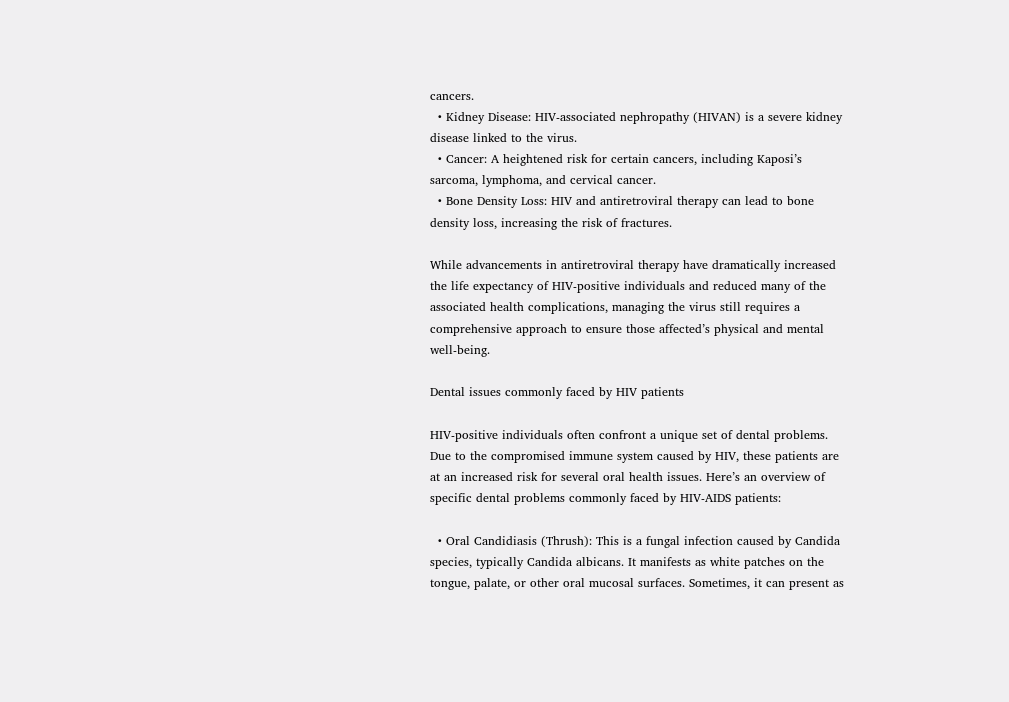cancers.
  • Kidney Disease: HIV-associated nephropathy (HIVAN) is a severe kidney disease linked to the virus.
  • Cancer: A heightened risk for certain cancers, including Kaposi’s sarcoma, lymphoma, and cervical cancer.
  • Bone Density Loss: HIV and antiretroviral therapy can lead to bone density loss, increasing the risk of fractures.

While advancements in antiretroviral therapy have dramatically increased the life expectancy of HIV-positive individuals and reduced many of the associated health complications, managing the virus still requires a comprehensive approach to ensure those affected’s physical and mental well-being.

Dental issues commonly faced by HIV patients

HIV-positive individuals often confront a unique set of dental problems. Due to the compromised immune system caused by HIV, these patients are at an increased risk for several oral health issues. Here’s an overview of specific dental problems commonly faced by HIV-AIDS patients:

  • Oral Candidiasis (Thrush): This is a fungal infection caused by Candida species, typically Candida albicans. It manifests as white patches on the tongue, palate, or other oral mucosal surfaces. Sometimes, it can present as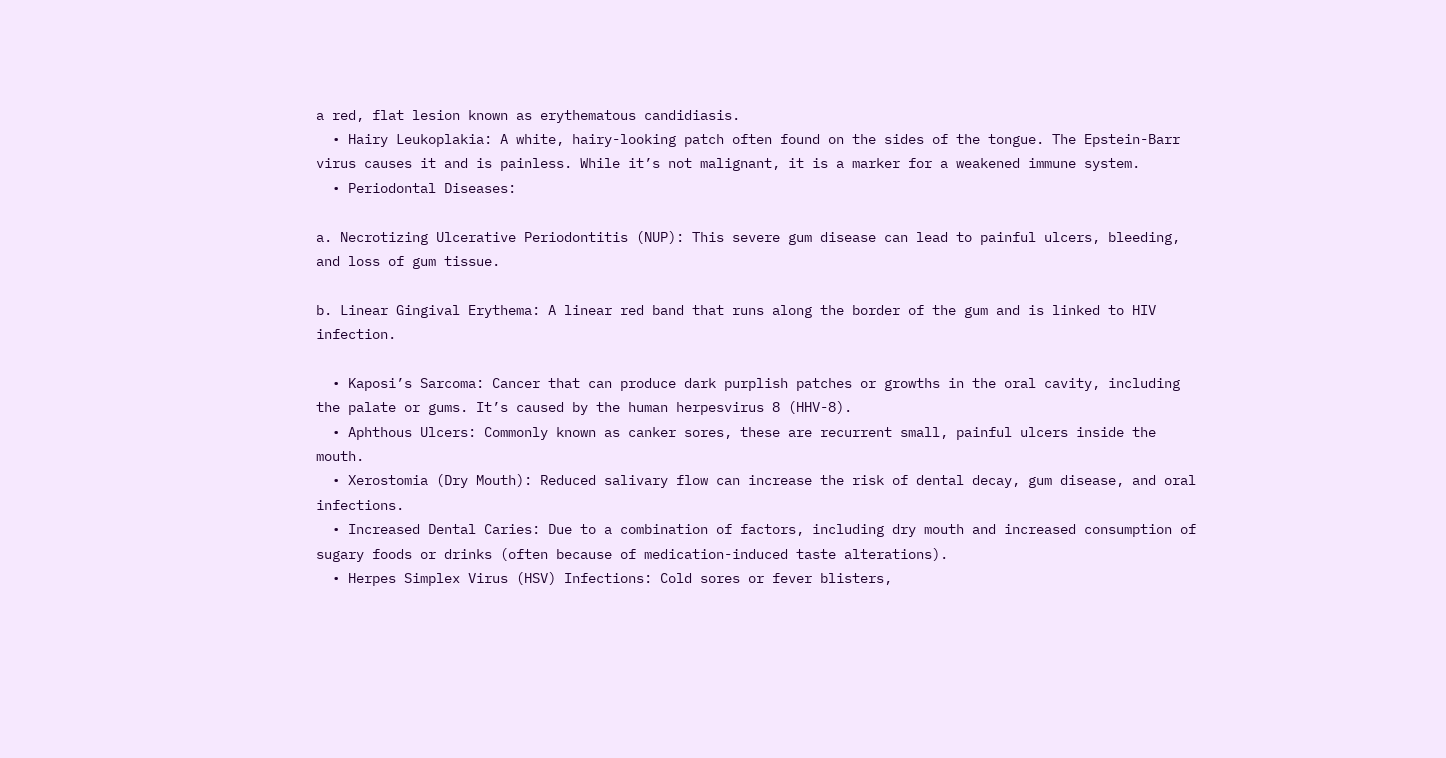a red, flat lesion known as erythematous candidiasis.
  • Hairy Leukoplakia: A white, hairy-looking patch often found on the sides of the tongue. The Epstein-Barr virus causes it and is painless. While it’s not malignant, it is a marker for a weakened immune system.
  • Periodontal Diseases:

a. Necrotizing Ulcerative Periodontitis (NUP): This severe gum disease can lead to painful ulcers, bleeding, and loss of gum tissue.

b. Linear Gingival Erythema: A linear red band that runs along the border of the gum and is linked to HIV infection.

  • Kaposi’s Sarcoma: Cancer that can produce dark purplish patches or growths in the oral cavity, including the palate or gums. It’s caused by the human herpesvirus 8 (HHV-8).
  • Aphthous Ulcers: Commonly known as canker sores, these are recurrent small, painful ulcers inside the mouth.
  • Xerostomia (Dry Mouth): Reduced salivary flow can increase the risk of dental decay, gum disease, and oral infections.
  • Increased Dental Caries: Due to a combination of factors, including dry mouth and increased consumption of sugary foods or drinks (often because of medication-induced taste alterations).
  • Herpes Simplex Virus (HSV) Infections: Cold sores or fever blisters,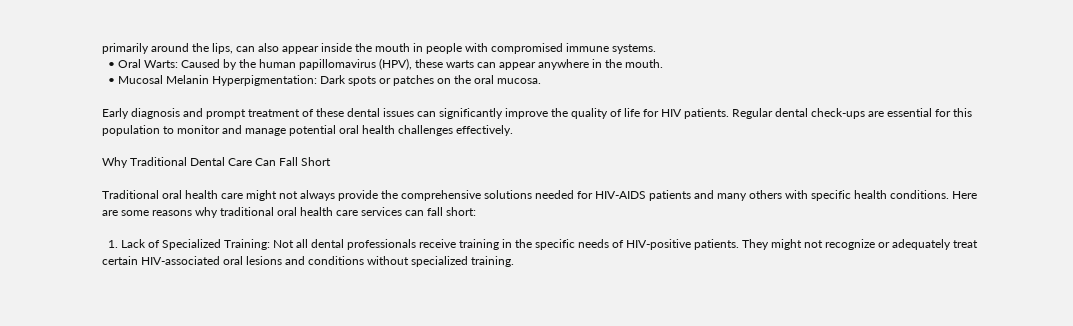primarily around the lips, can also appear inside the mouth in people with compromised immune systems.
  • Oral Warts: Caused by the human papillomavirus (HPV), these warts can appear anywhere in the mouth.
  • Mucosal Melanin Hyperpigmentation: Dark spots or patches on the oral mucosa.

Early diagnosis and prompt treatment of these dental issues can significantly improve the quality of life for HIV patients. Regular dental check-ups are essential for this population to monitor and manage potential oral health challenges effectively.

Why Traditional Dental Care Can Fall Short

Traditional oral health care might not always provide the comprehensive solutions needed for HIV-AIDS patients and many others with specific health conditions. Here are some reasons why traditional oral health care services can fall short:

  1. Lack of Specialized Training: Not all dental professionals receive training in the specific needs of HIV-positive patients. They might not recognize or adequately treat certain HIV-associated oral lesions and conditions without specialized training.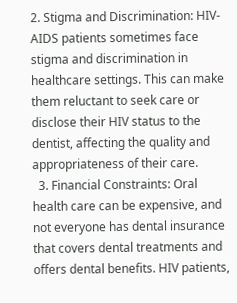2. Stigma and Discrimination: HIV-AIDS patients sometimes face stigma and discrimination in healthcare settings. This can make them reluctant to seek care or disclose their HIV status to the dentist, affecting the quality and appropriateness of their care.
  3. Financial Constraints: Oral health care can be expensive, and not everyone has dental insurance that covers dental treatments and offers dental benefits. HIV patients,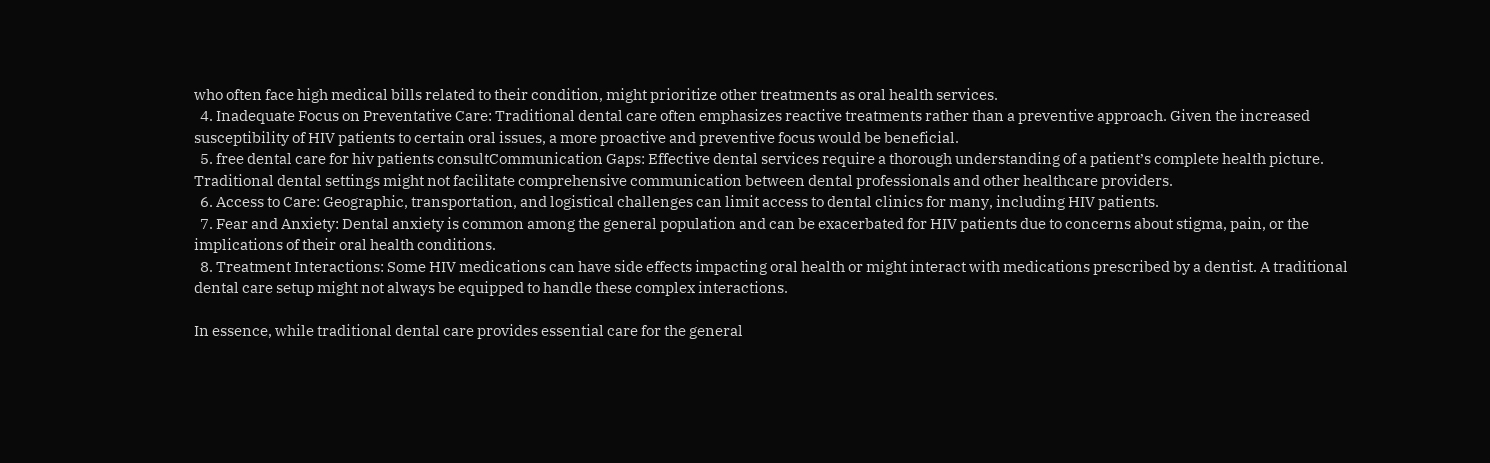who often face high medical bills related to their condition, might prioritize other treatments as oral health services.
  4. Inadequate Focus on Preventative Care: Traditional dental care often emphasizes reactive treatments rather than a preventive approach. Given the increased susceptibility of HIV patients to certain oral issues, a more proactive and preventive focus would be beneficial.
  5. free dental care for hiv patients consultCommunication Gaps: Effective dental services require a thorough understanding of a patient’s complete health picture. Traditional dental settings might not facilitate comprehensive communication between dental professionals and other healthcare providers.
  6. Access to Care: Geographic, transportation, and logistical challenges can limit access to dental clinics for many, including HIV patients.
  7. Fear and Anxiety: Dental anxiety is common among the general population and can be exacerbated for HIV patients due to concerns about stigma, pain, or the implications of their oral health conditions.
  8. Treatment Interactions: Some HIV medications can have side effects impacting oral health or might interact with medications prescribed by a dentist. A traditional dental care setup might not always be equipped to handle these complex interactions.

In essence, while traditional dental care provides essential care for the general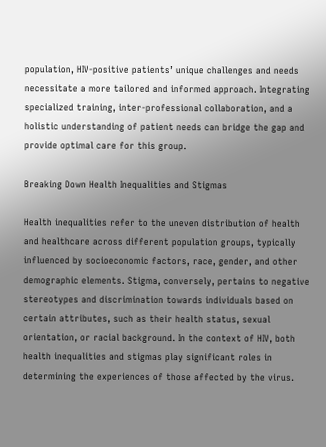population, HIV-positive patients’ unique challenges and needs necessitate a more tailored and informed approach. Integrating specialized training, inter-professional collaboration, and a holistic understanding of patient needs can bridge the gap and provide optimal care for this group.

Breaking Down Health Inequalities and Stigmas

Health inequalities refer to the uneven distribution of health and healthcare across different population groups, typically influenced by socioeconomic factors, race, gender, and other demographic elements. Stigma, conversely, pertains to negative stereotypes and discrimination towards individuals based on certain attributes, such as their health status, sexual orientation, or racial background. In the context of HIV, both health inequalities and stigmas play significant roles in determining the experiences of those affected by the virus.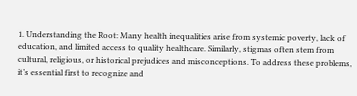1. Understanding the Root: Many health inequalities arise from systemic poverty, lack of education, and limited access to quality healthcare. Similarly, stigmas often stem from cultural, religious, or historical prejudices and misconceptions. To address these problems, it’s essential first to recognize and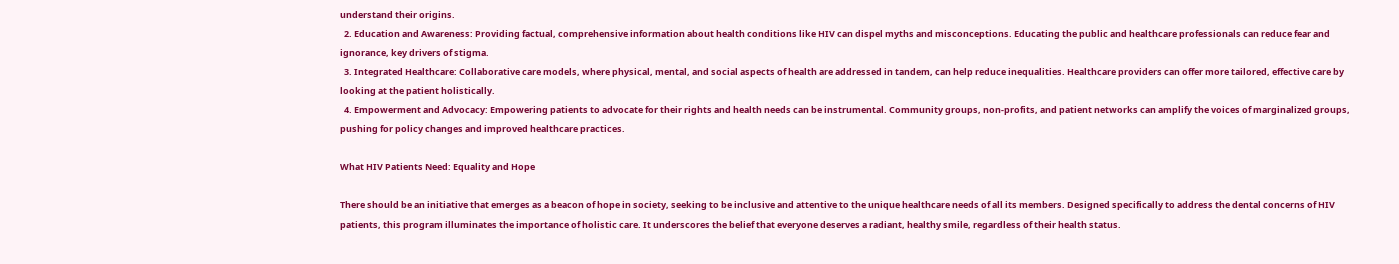understand their origins.
  2. Education and Awareness: Providing factual, comprehensive information about health conditions like HIV can dispel myths and misconceptions. Educating the public and healthcare professionals can reduce fear and ignorance, key drivers of stigma.
  3. Integrated Healthcare: Collaborative care models, where physical, mental, and social aspects of health are addressed in tandem, can help reduce inequalities. Healthcare providers can offer more tailored, effective care by looking at the patient holistically.
  4. Empowerment and Advocacy: Empowering patients to advocate for their rights and health needs can be instrumental. Community groups, non-profits, and patient networks can amplify the voices of marginalized groups, pushing for policy changes and improved healthcare practices.

What HIV Patients Need: Equality and Hope

There should be an initiative that emerges as a beacon of hope in society, seeking to be inclusive and attentive to the unique healthcare needs of all its members. Designed specifically to address the dental concerns of HIV patients, this program illuminates the importance of holistic care. It underscores the belief that everyone deserves a radiant, healthy smile, regardless of their health status.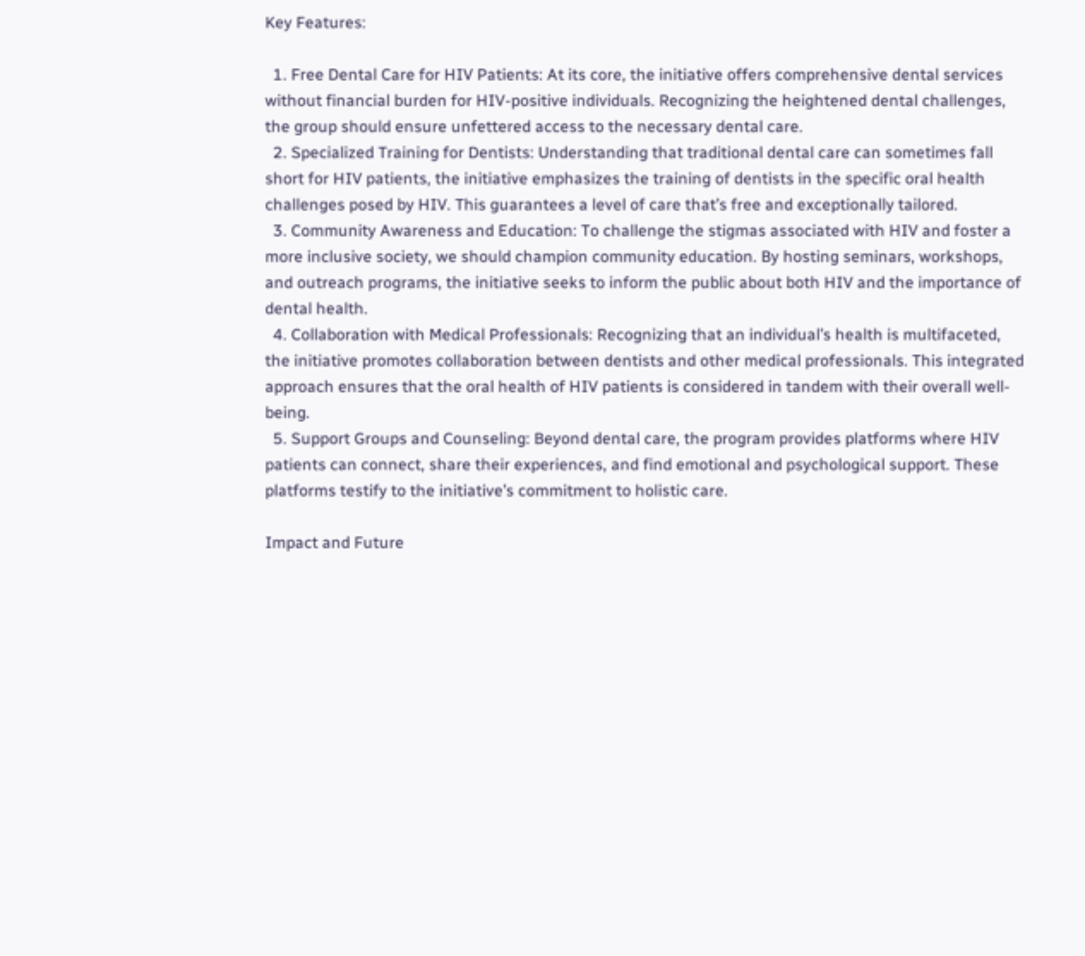Key Features:

  1. Free Dental Care for HIV Patients: At its core, the initiative offers comprehensive dental services without financial burden for HIV-positive individuals. Recognizing the heightened dental challenges, the group should ensure unfettered access to the necessary dental care.
  2. Specialized Training for Dentists: Understanding that traditional dental care can sometimes fall short for HIV patients, the initiative emphasizes the training of dentists in the specific oral health challenges posed by HIV. This guarantees a level of care that’s free and exceptionally tailored.
  3. Community Awareness and Education: To challenge the stigmas associated with HIV and foster a more inclusive society, we should champion community education. By hosting seminars, workshops, and outreach programs, the initiative seeks to inform the public about both HIV and the importance of dental health.
  4. Collaboration with Medical Professionals: Recognizing that an individual’s health is multifaceted, the initiative promotes collaboration between dentists and other medical professionals. This integrated approach ensures that the oral health of HIV patients is considered in tandem with their overall well-being.
  5. Support Groups and Counseling: Beyond dental care, the program provides platforms where HIV patients can connect, share their experiences, and find emotional and psychological support. These platforms testify to the initiative’s commitment to holistic care.

Impact and Future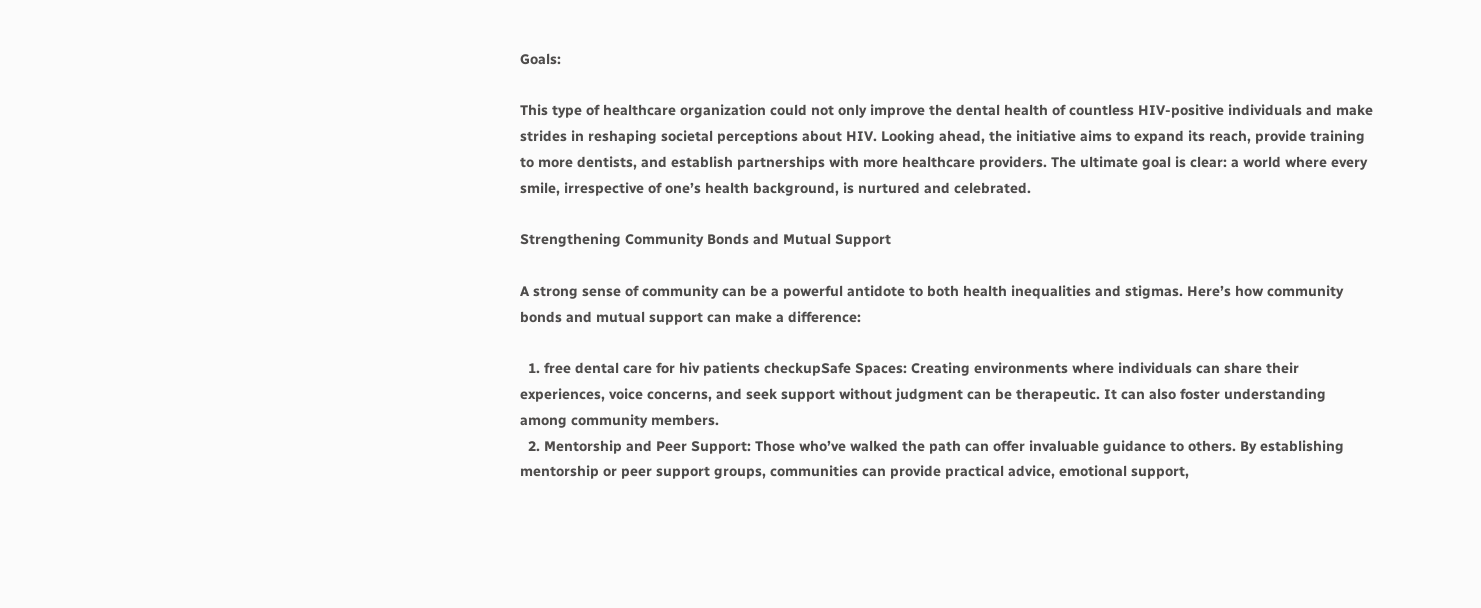Goals:

This type of healthcare organization could not only improve the dental health of countless HIV-positive individuals and make strides in reshaping societal perceptions about HIV. Looking ahead, the initiative aims to expand its reach, provide training to more dentists, and establish partnerships with more healthcare providers. The ultimate goal is clear: a world where every smile, irrespective of one’s health background, is nurtured and celebrated.

Strengthening Community Bonds and Mutual Support

A strong sense of community can be a powerful antidote to both health inequalities and stigmas. Here’s how community bonds and mutual support can make a difference:

  1. free dental care for hiv patients checkupSafe Spaces: Creating environments where individuals can share their experiences, voice concerns, and seek support without judgment can be therapeutic. It can also foster understanding among community members.
  2. Mentorship and Peer Support: Those who’ve walked the path can offer invaluable guidance to others. By establishing mentorship or peer support groups, communities can provide practical advice, emotional support,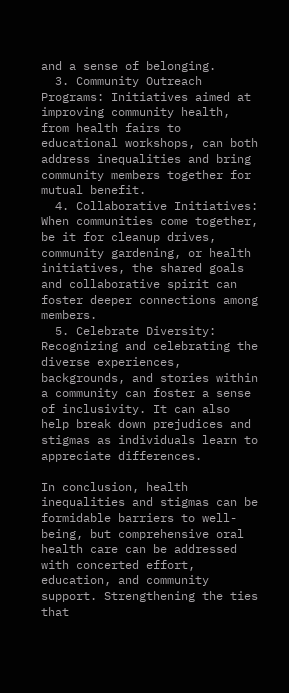and a sense of belonging.
  3. Community Outreach Programs: Initiatives aimed at improving community health, from health fairs to educational workshops, can both address inequalities and bring community members together for mutual benefit.
  4. Collaborative Initiatives: When communities come together, be it for cleanup drives, community gardening, or health initiatives, the shared goals and collaborative spirit can foster deeper connections among members.
  5. Celebrate Diversity: Recognizing and celebrating the diverse experiences, backgrounds, and stories within a community can foster a sense of inclusivity. It can also help break down prejudices and stigmas as individuals learn to appreciate differences.

In conclusion, health inequalities and stigmas can be formidable barriers to well-being, but comprehensive oral health care can be addressed with concerted effort, education, and community support. Strengthening the ties that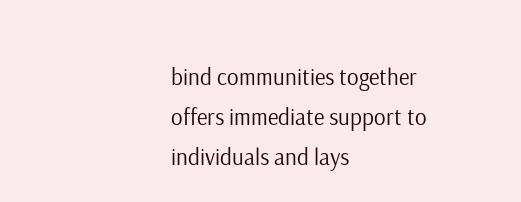bind communities together offers immediate support to individuals and lays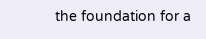the foundation for a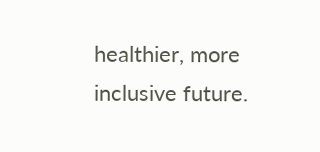healthier, more inclusive future.